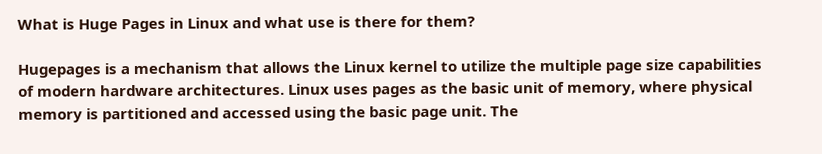What is Huge Pages in Linux and what use is there for them?

Hugepages is a mechanism that allows the Linux kernel to utilize the multiple page size capabilities of modern hardware architectures. Linux uses pages as the basic unit of memory, where physical memory is partitioned and accessed using the basic page unit. The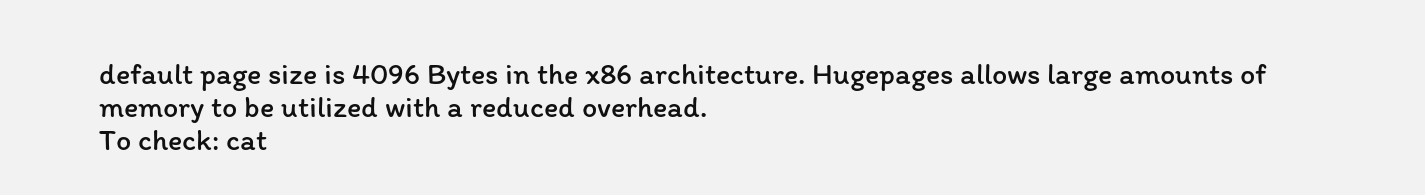default page size is 4096 Bytes in the x86 architecture. Hugepages allows large amounts of memory to be utilized with a reduced overhead.
To check: cat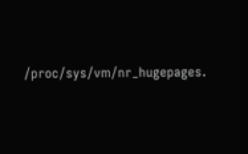/proc/sys/vm/nr_hugepages.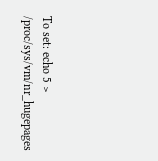To set: echo 5 > /proc/sys/vm/nr_hugepages